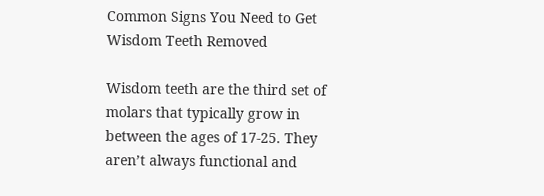Common Signs You Need to Get Wisdom Teeth Removed

Wisdom teeth are the third set of molars that typically grow in between the ages of 17-25. They aren’t always functional and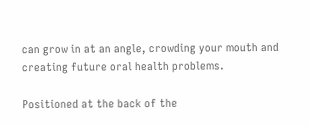can grow in at an angle, crowding your mouth and creating future oral health problems.

Positioned at the back of the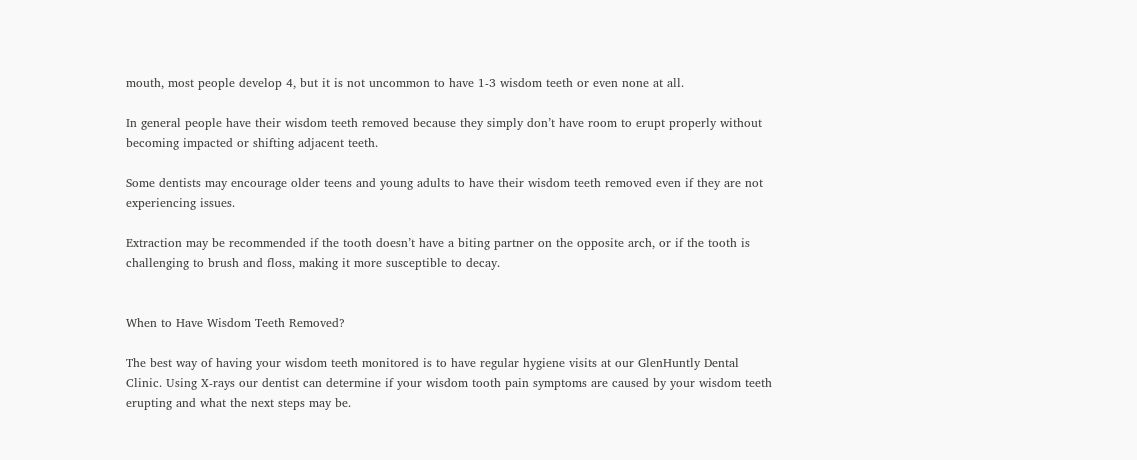mouth, most people develop 4, but it is not uncommon to have 1-3 wisdom teeth or even none at all.

In general people have their wisdom teeth removed because they simply don’t have room to erupt properly without becoming impacted or shifting adjacent teeth.

Some dentists may encourage older teens and young adults to have their wisdom teeth removed even if they are not experiencing issues.

Extraction may be recommended if the tooth doesn’t have a biting partner on the opposite arch, or if the tooth is challenging to brush and floss, making it more susceptible to decay.


When to Have Wisdom Teeth Removed?

The best way of having your wisdom teeth monitored is to have regular hygiene visits at our GlenHuntly Dental Clinic. Using X-rays our dentist can determine if your wisdom tooth pain symptoms are caused by your wisdom teeth erupting and what the next steps may be.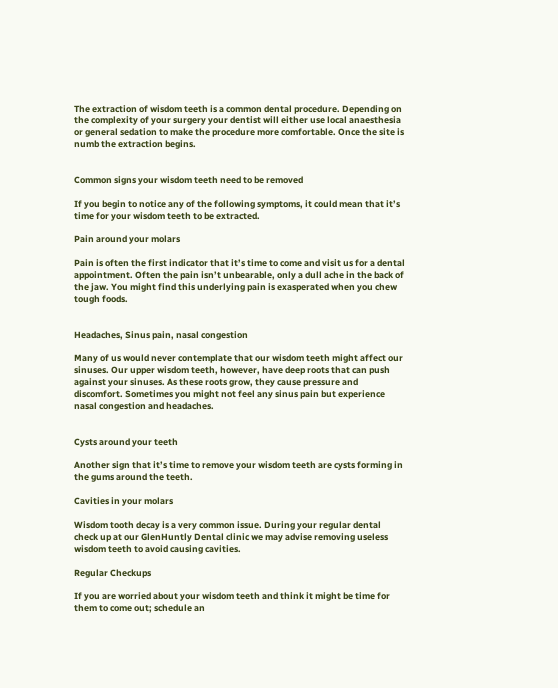The extraction of wisdom teeth is a common dental procedure. Depending on the complexity of your surgery your dentist will either use local anaesthesia or general sedation to make the procedure more comfortable. Once the site is numb the extraction begins.


Common signs your wisdom teeth need to be removed

If you begin to notice any of the following symptoms, it could mean that it’s time for your wisdom teeth to be extracted.

Pain around your molars

Pain is often the first indicator that it’s time to come and visit us for a dental appointment. Often the pain isn’t unbearable, only a dull ache in the back of the jaw. You might find this underlying pain is exasperated when you chew tough foods.


Headaches, Sinus pain, nasal congestion

Many of us would never contemplate that our wisdom teeth might affect our sinuses. Our upper wisdom teeth, however, have deep roots that can push against your sinuses. As these roots grow, they cause pressure and discomfort. Sometimes you might not feel any sinus pain but experience nasal congestion and headaches.


Cysts around your teeth

Another sign that it’s time to remove your wisdom teeth are cysts forming in the gums around the teeth.

Cavities in your molars

Wisdom tooth decay is a very common issue. During your regular dental check up at our GlenHuntly Dental clinic we may advise removing useless wisdom teeth to avoid causing cavities.

Regular Checkups

If you are worried about your wisdom teeth and think it might be time for them to come out; schedule an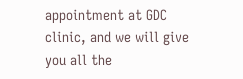appointment at GDC clinic, and we will give you all the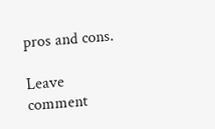pros and cons.

Leave comment